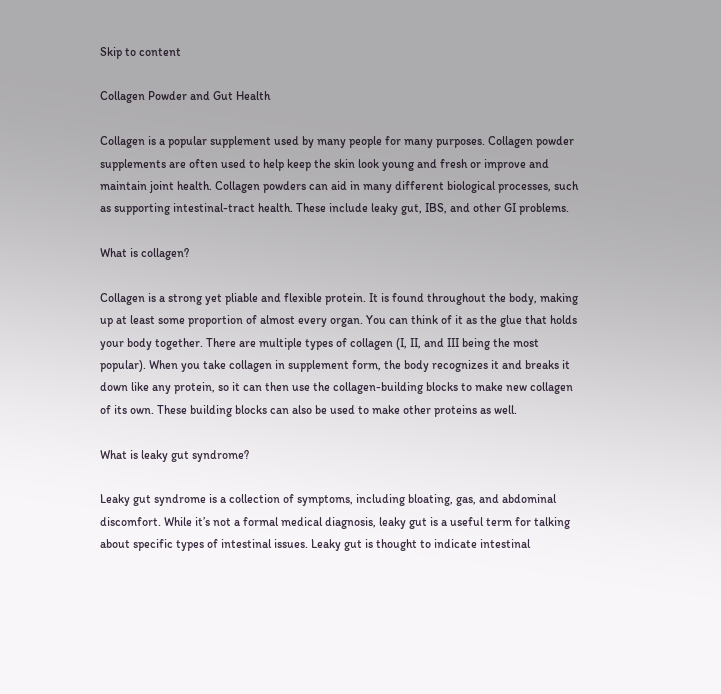Skip to content

Collagen Powder and Gut Health

Collagen is a popular supplement used by many people for many purposes. Collagen powder supplements are often used to help keep the skin look young and fresh or improve and maintain joint health. Collagen powders can aid in many different biological processes, such as supporting intestinal-tract health. These include leaky gut, IBS, and other GI problems.

What is collagen?

Collagen is a strong yet pliable and flexible protein. It is found throughout the body, making up at least some proportion of almost every organ. You can think of it as the glue that holds your body together. There are multiple types of collagen (I, II, and III being the most popular). When you take collagen in supplement form, the body recognizes it and breaks it down like any protein, so it can then use the collagen-building blocks to make new collagen of its own. These building blocks can also be used to make other proteins as well.

What is leaky gut syndrome?

Leaky gut syndrome is a collection of symptoms, including bloating, gas, and abdominal discomfort. While it’s not a formal medical diagnosis, leaky gut is a useful term for talking about specific types of intestinal issues. Leaky gut is thought to indicate intestinal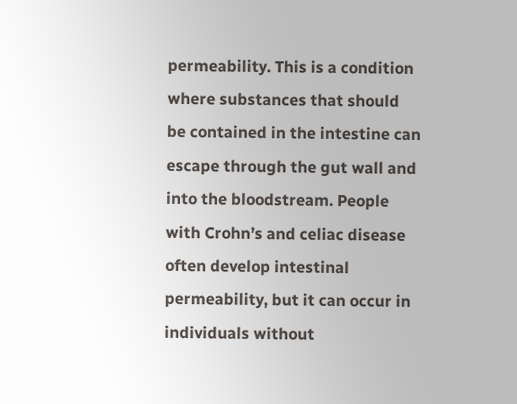permeability. This is a condition where substances that should be contained in the intestine can escape through the gut wall and into the bloodstream. People with Crohn’s and celiac disease often develop intestinal permeability, but it can occur in individuals without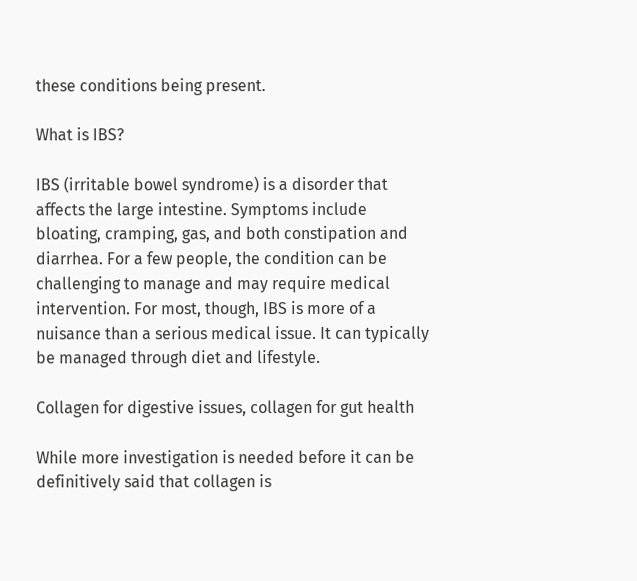these conditions being present.

What is IBS?

IBS (irritable bowel syndrome) is a disorder that affects the large intestine. Symptoms include bloating, cramping, gas, and both constipation and diarrhea. For a few people, the condition can be challenging to manage and may require medical intervention. For most, though, IBS is more of a nuisance than a serious medical issue. It can typically be managed through diet and lifestyle.

Collagen for digestive issues, collagen for gut health

While more investigation is needed before it can be definitively said that collagen is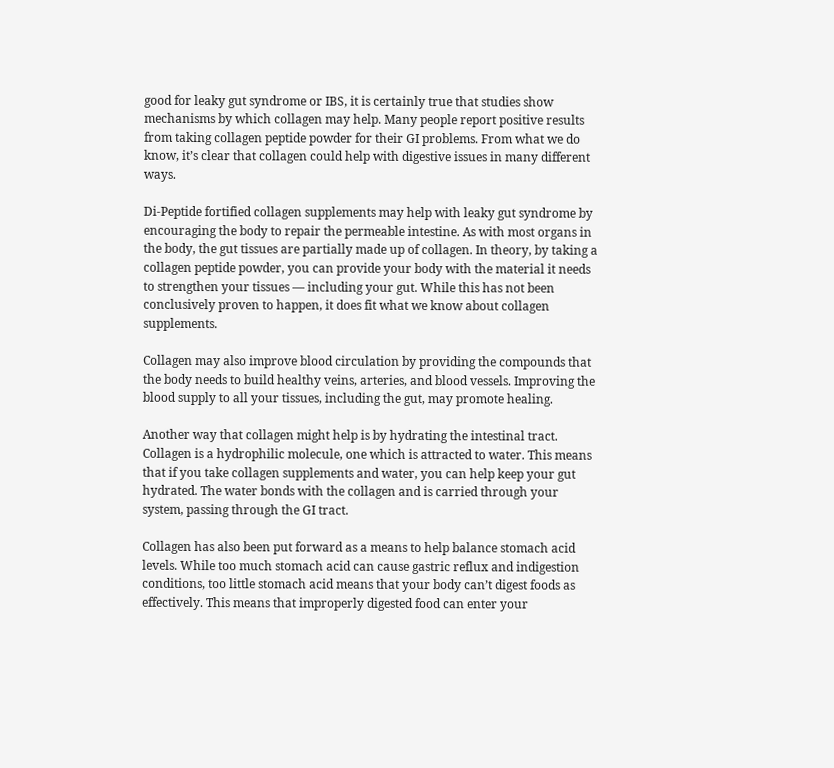good for leaky gut syndrome or IBS, it is certainly true that studies show mechanisms by which collagen may help. Many people report positive results from taking collagen peptide powder for their GI problems. From what we do know, it’s clear that collagen could help with digestive issues in many different ways.

Di-Peptide fortified collagen supplements may help with leaky gut syndrome by encouraging the body to repair the permeable intestine. As with most organs in the body, the gut tissues are partially made up of collagen. In theory, by taking a collagen peptide powder, you can provide your body with the material it needs to strengthen your tissues — including your gut. While this has not been conclusively proven to happen, it does fit what we know about collagen supplements.

Collagen may also improve blood circulation by providing the compounds that the body needs to build healthy veins, arteries, and blood vessels. Improving the blood supply to all your tissues, including the gut, may promote healing.

Another way that collagen might help is by hydrating the intestinal tract. Collagen is a hydrophilic molecule, one which is attracted to water. This means that if you take collagen supplements and water, you can help keep your gut hydrated. The water bonds with the collagen and is carried through your system, passing through the GI tract.

Collagen has also been put forward as a means to help balance stomach acid levels. While too much stomach acid can cause gastric reflux and indigestion conditions, too little stomach acid means that your body can’t digest foods as effectively. This means that improperly digested food can enter your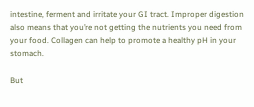intestine, ferment and irritate your GI tract. Improper digestion also means that you’re not getting the nutrients you need from your food. Collagen can help to promote a healthy pH in your stomach.

But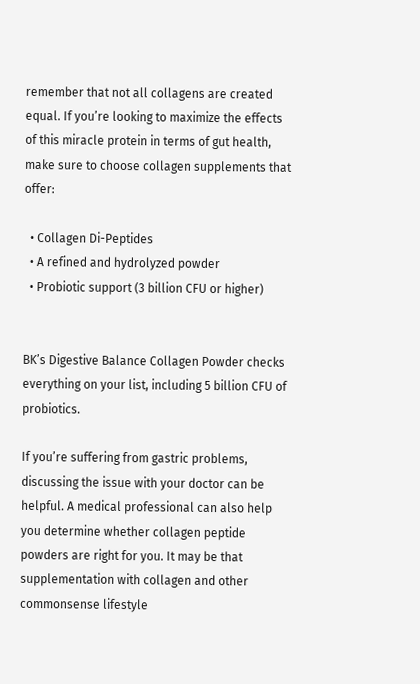remember that not all collagens are created equal. If you’re looking to maximize the effects of this miracle protein in terms of gut health, make sure to choose collagen supplements that offer:

  • Collagen Di-Peptides
  • A refined and hydrolyzed powder
  • Probiotic support (3 billion CFU or higher)


BK’s Digestive Balance Collagen Powder checks everything on your list, including 5 billion CFU of probiotics.

If you’re suffering from gastric problems, discussing the issue with your doctor can be helpful. A medical professional can also help you determine whether collagen peptide powders are right for you. It may be that supplementation with collagen and other commonsense lifestyle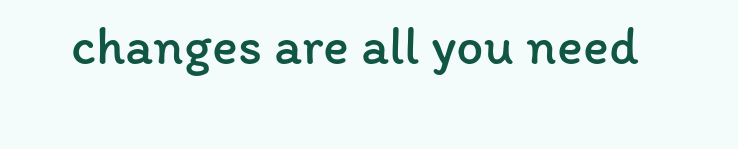changes are all you need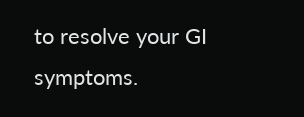to resolve your GI symptoms.